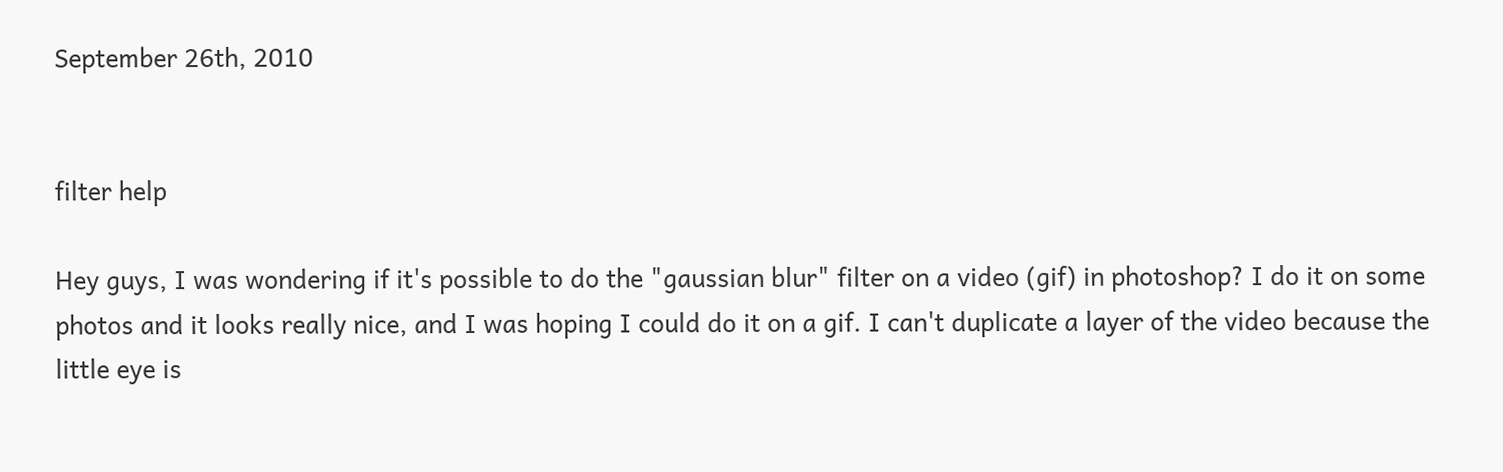September 26th, 2010


filter help

Hey guys, I was wondering if it's possible to do the "gaussian blur" filter on a video (gif) in photoshop? I do it on some photos and it looks really nice, and I was hoping I could do it on a gif. I can't duplicate a layer of the video because the little eye is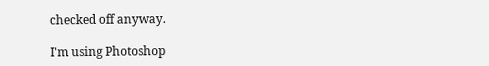checked off anyway.

I'm using Photoshop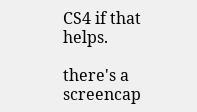CS4 if that helps.

there's a screencap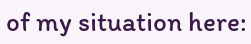of my situation here: